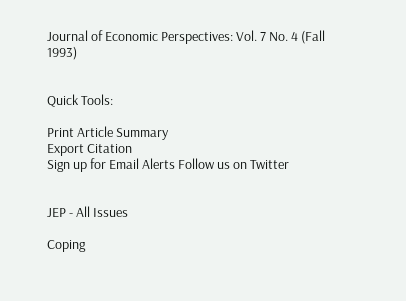Journal of Economic Perspectives: Vol. 7 No. 4 (Fall 1993)


Quick Tools:

Print Article Summary
Export Citation
Sign up for Email Alerts Follow us on Twitter


JEP - All Issues

Coping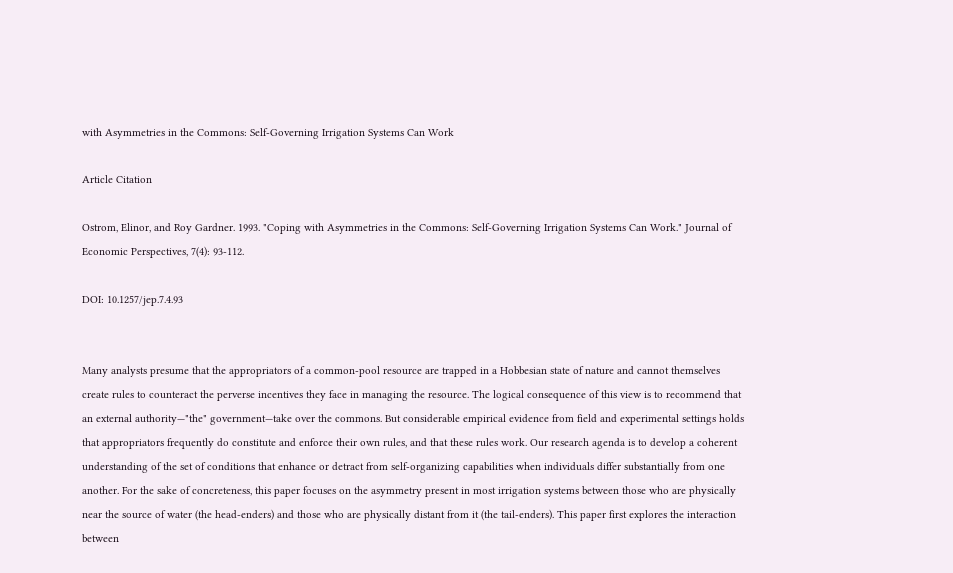with Asymmetries in the Commons: Self-Governing Irrigation Systems Can Work

Article Citation

Ostrom, Elinor, and Roy Gardner. 1993. "Coping with Asymmetries in the Commons: Self-Governing Irrigation Systems Can Work." Journal of Economic Perspectives, 7(4): 93-112.

DOI: 10.1257/jep.7.4.93


Many analysts presume that the appropriators of a common-pool resource are trapped in a Hobbesian state of nature and cannot themselves create rules to counteract the perverse incentives they face in managing the resource. The logical consequence of this view is to recommend that an external authority—"the" government—take over the commons. But considerable empirical evidence from field and experimental settings holds that appropriators frequently do constitute and enforce their own rules, and that these rules work. Our research agenda is to develop a coherent understanding of the set of conditions that enhance or detract from self-organizing capabilities when individuals differ substantially from one another. For the sake of concreteness, this paper focuses on the asymmetry present in most irrigation systems between those who are physically near the source of water (the head-enders) and those who are physically distant from it (the tail-enders). This paper first explores the interaction between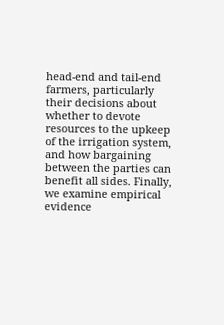head-end and tail-end farmers, particularly their decisions about whether to devote resources to the upkeep of the irrigation system, and how bargaining between the parties can benefit all sides. Finally, we examine empirical evidence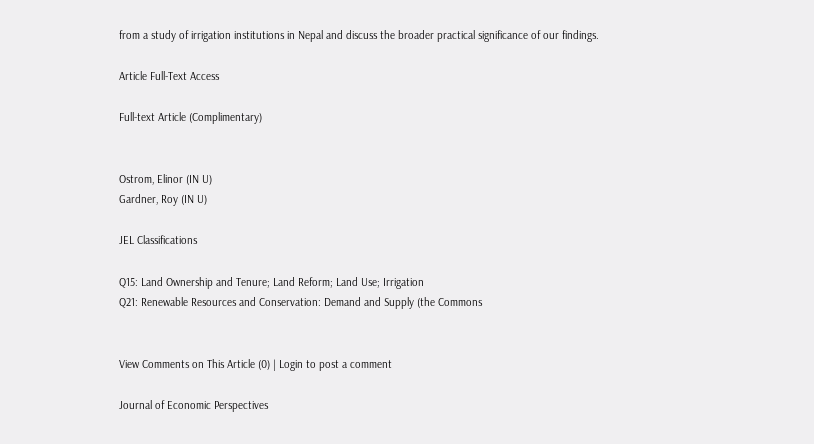from a study of irrigation institutions in Nepal and discuss the broader practical significance of our findings.

Article Full-Text Access

Full-text Article (Complimentary)


Ostrom, Elinor (IN U)
Gardner, Roy (IN U)

JEL Classifications

Q15: Land Ownership and Tenure; Land Reform; Land Use; Irrigation
Q21: Renewable Resources and Conservation: Demand and Supply (the Commons


View Comments on This Article (0) | Login to post a comment

Journal of Economic Perspectives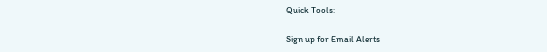Quick Tools:

Sign up for Email Alerts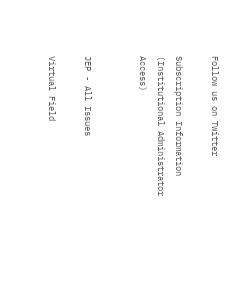Follow us on Twitter

Subscription Information
(Institutional Administrator Access)


JEP - All Issues

Virtual Field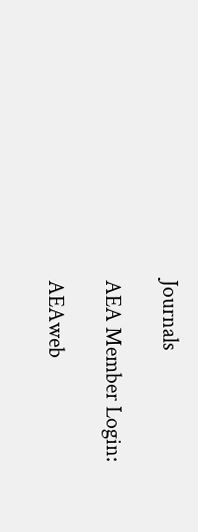Journals

AEA Member Login:

AEAweb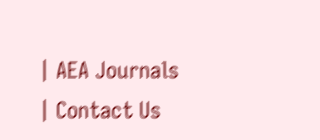| AEA Journals | Contact Us